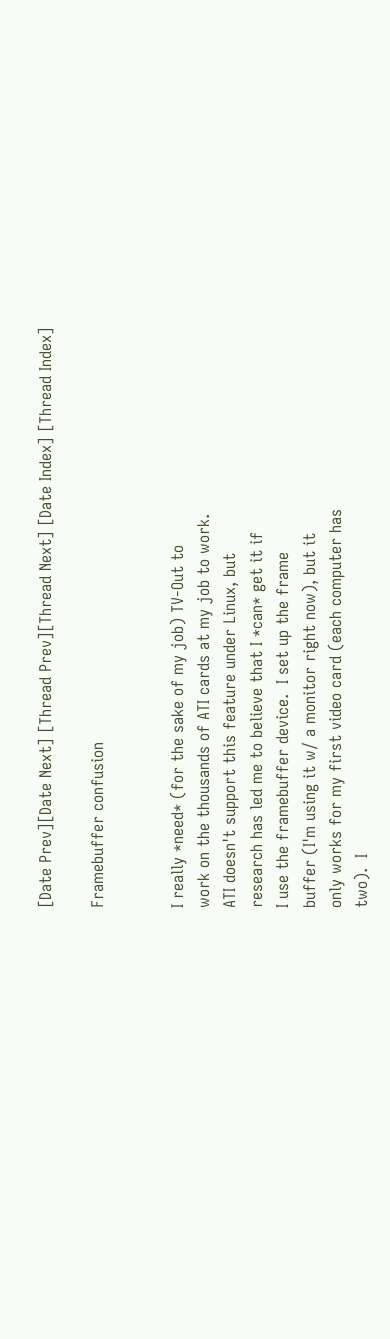[Date Prev][Date Next] [Thread Prev][Thread Next] [Date Index] [Thread Index]

Framebuffer confusion


I really *need* (for the sake of my job) TV-Out to
work on the thousands of ATI cards at my job to work.
ATI doesn't support this feature under Linux, but
research has led me to believe that I *can* get it if
I use the framebuffer device.  I set up the frame
buffer (I'm using it w/ a monitor right now), but it
only works for my first video card (each computer has
two).  I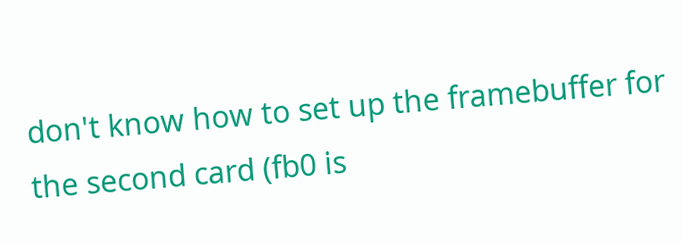don't know how to set up the framebuffer for
the second card (fb0 is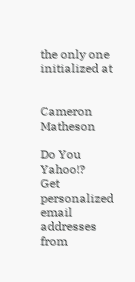the only one initialized at


Cameron Matheson

Do You Yahoo!?
Get personalized email addresses from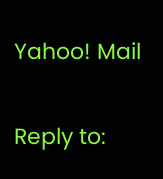Yahoo! Mail

Reply to: